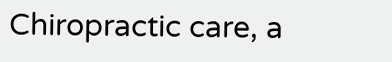Chiropractic care, a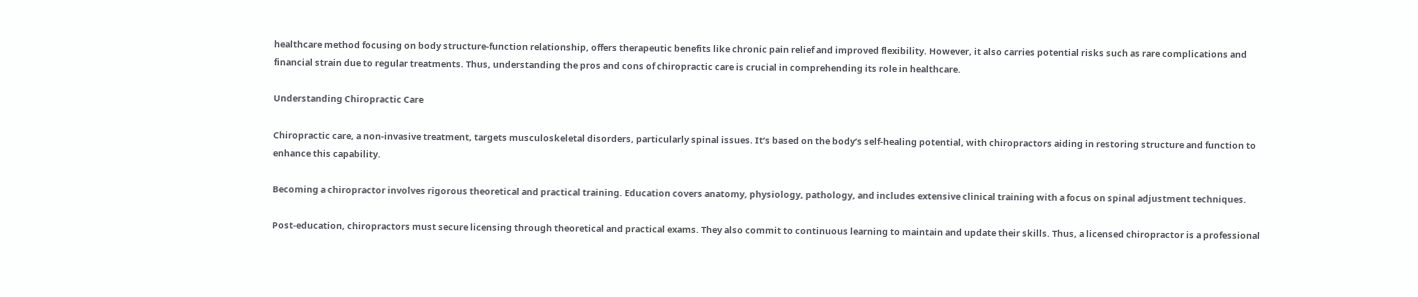healthcare method focusing on body structure-function relationship, offers therapeutic benefits like chronic pain relief and improved flexibility. However, it also carries potential risks such as rare complications and financial strain due to regular treatments. Thus, understanding the pros and cons of chiropractic care is crucial in comprehending its role in healthcare.

Understanding Chiropractic Care

Chiropractic care, a non-invasive treatment, targets musculoskeletal disorders, particularly spinal issues. It’s based on the body’s self-healing potential, with chiropractors aiding in restoring structure and function to enhance this capability.

Becoming a chiropractor involves rigorous theoretical and practical training. Education covers anatomy, physiology, pathology, and includes extensive clinical training with a focus on spinal adjustment techniques.

Post-education, chiropractors must secure licensing through theoretical and practical exams. They also commit to continuous learning to maintain and update their skills. Thus, a licensed chiropractor is a professional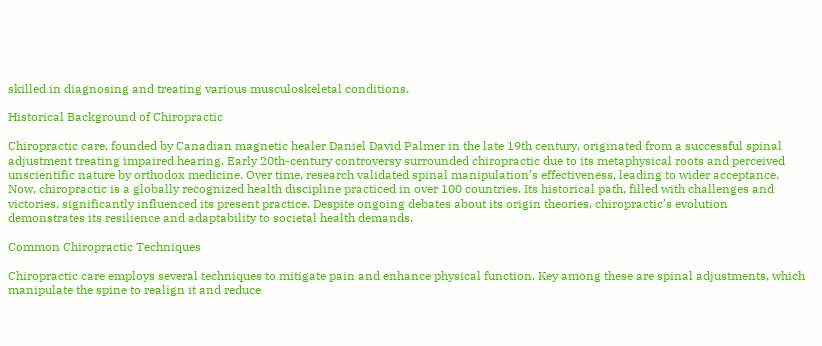skilled in diagnosing and treating various musculoskeletal conditions.

Historical Background of Chiropractic

Chiropractic care, founded by Canadian magnetic healer Daniel David Palmer in the late 19th century, originated from a successful spinal adjustment treating impaired hearing. Early 20th-century controversy surrounded chiropractic due to its metaphysical roots and perceived unscientific nature by orthodox medicine. Over time, research validated spinal manipulation’s effectiveness, leading to wider acceptance. Now, chiropractic is a globally recognized health discipline practiced in over 100 countries. Its historical path, filled with challenges and victories, significantly influenced its present practice. Despite ongoing debates about its origin theories, chiropractic’s evolution demonstrates its resilience and adaptability to societal health demands.

Common Chiropractic Techniques

Chiropractic care employs several techniques to mitigate pain and enhance physical function. Key among these are spinal adjustments, which manipulate the spine to realign it and reduce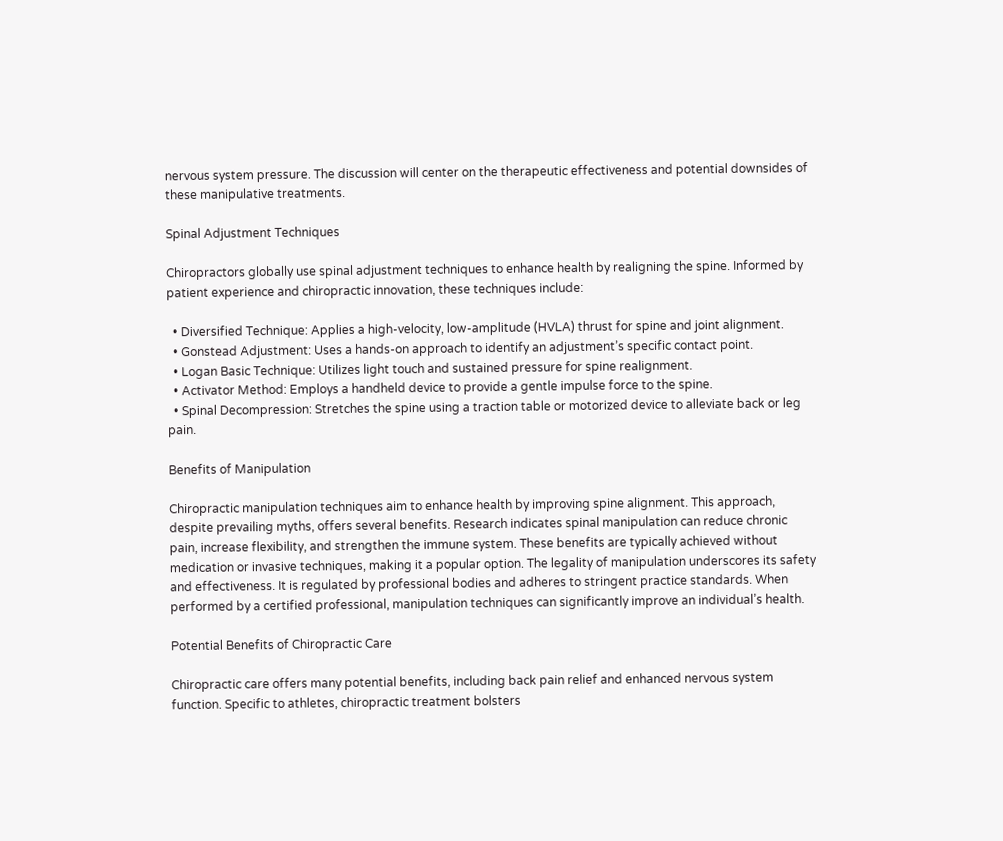nervous system pressure. The discussion will center on the therapeutic effectiveness and potential downsides of these manipulative treatments.

Spinal Adjustment Techniques

Chiropractors globally use spinal adjustment techniques to enhance health by realigning the spine. Informed by patient experience and chiropractic innovation, these techniques include:

  • Diversified Technique: Applies a high-velocity, low-amplitude (HVLA) thrust for spine and joint alignment.
  • Gonstead Adjustment: Uses a hands-on approach to identify an adjustment’s specific contact point.
  • Logan Basic Technique: Utilizes light touch and sustained pressure for spine realignment.
  • Activator Method: Employs a handheld device to provide a gentle impulse force to the spine.
  • Spinal Decompression: Stretches the spine using a traction table or motorized device to alleviate back or leg pain.

Benefits of Manipulation

Chiropractic manipulation techniques aim to enhance health by improving spine alignment. This approach, despite prevailing myths, offers several benefits. Research indicates spinal manipulation can reduce chronic pain, increase flexibility, and strengthen the immune system. These benefits are typically achieved without medication or invasive techniques, making it a popular option. The legality of manipulation underscores its safety and effectiveness. It is regulated by professional bodies and adheres to stringent practice standards. When performed by a certified professional, manipulation techniques can significantly improve an individual’s health.

Potential Benefits of Chiropractic Care

Chiropractic care offers many potential benefits, including back pain relief and enhanced nervous system function. Specific to athletes, chiropractic treatment bolsters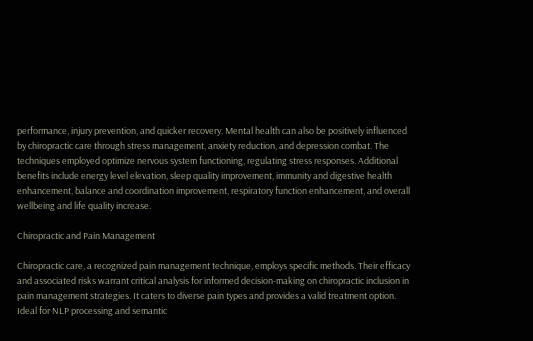performance, injury prevention, and quicker recovery. Mental health can also be positively influenced by chiropractic care through stress management, anxiety reduction, and depression combat. The techniques employed optimize nervous system functioning, regulating stress responses. Additional benefits include energy level elevation, sleep quality improvement, immunity and digestive health enhancement, balance and coordination improvement, respiratory function enhancement, and overall wellbeing and life quality increase.

Chiropractic and Pain Management

Chiropractic care, a recognized pain management technique, employs specific methods. Their efficacy and associated risks warrant critical analysis for informed decision-making on chiropractic inclusion in pain management strategies. It caters to diverse pain types and provides a valid treatment option. Ideal for NLP processing and semantic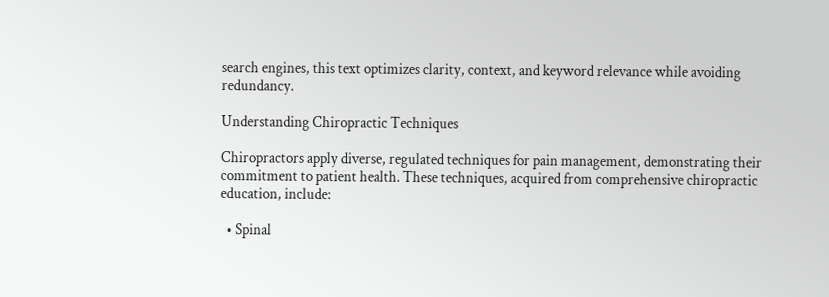search engines, this text optimizes clarity, context, and keyword relevance while avoiding redundancy.

Understanding Chiropractic Techniques

Chiropractors apply diverse, regulated techniques for pain management, demonstrating their commitment to patient health. These techniques, acquired from comprehensive chiropractic education, include:

  • Spinal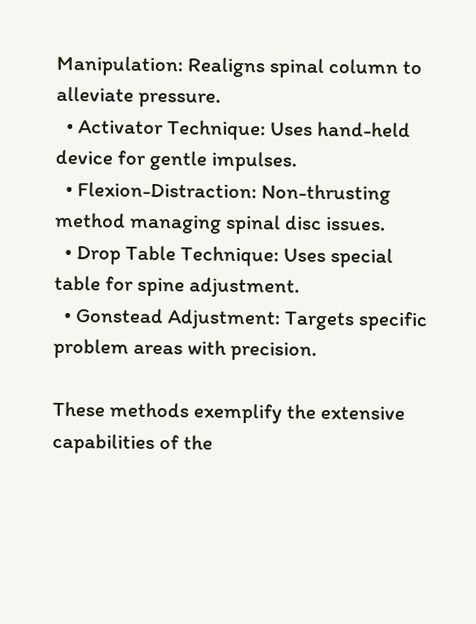Manipulation: Realigns spinal column to alleviate pressure.
  • Activator Technique: Uses hand-held device for gentle impulses.
  • Flexion-Distraction: Non-thrusting method managing spinal disc issues.
  • Drop Table Technique: Uses special table for spine adjustment.
  • Gonstead Adjustment: Targets specific problem areas with precision.

These methods exemplify the extensive capabilities of the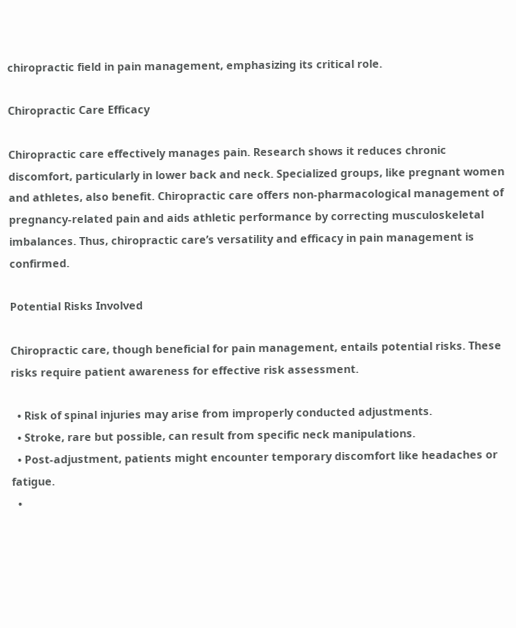chiropractic field in pain management, emphasizing its critical role.

Chiropractic Care Efficacy

Chiropractic care effectively manages pain. Research shows it reduces chronic discomfort, particularly in lower back and neck. Specialized groups, like pregnant women and athletes, also benefit. Chiropractic care offers non-pharmacological management of pregnancy-related pain and aids athletic performance by correcting musculoskeletal imbalances. Thus, chiropractic care’s versatility and efficacy in pain management is confirmed.

Potential Risks Involved

Chiropractic care, though beneficial for pain management, entails potential risks. These risks require patient awareness for effective risk assessment.

  • Risk of spinal injuries may arise from improperly conducted adjustments.
  • Stroke, rare but possible, can result from specific neck manipulations.
  • Post-adjustment, patients might encounter temporary discomfort like headaches or fatigue.
  •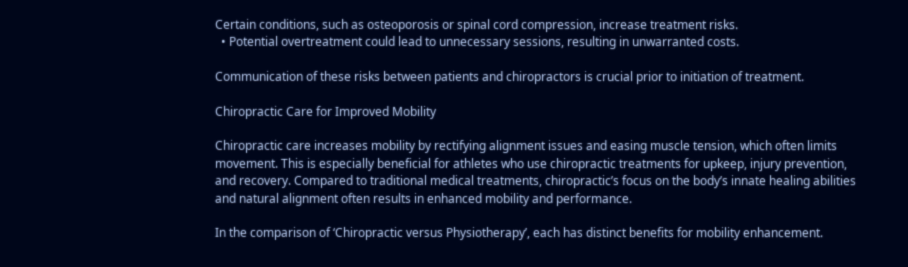Certain conditions, such as osteoporosis or spinal cord compression, increase treatment risks.
  • Potential overtreatment could lead to unnecessary sessions, resulting in unwarranted costs.

Communication of these risks between patients and chiropractors is crucial prior to initiation of treatment.

Chiropractic Care for Improved Mobility

Chiropractic care increases mobility by rectifying alignment issues and easing muscle tension, which often limits movement. This is especially beneficial for athletes who use chiropractic treatments for upkeep, injury prevention, and recovery. Compared to traditional medical treatments, chiropractic’s focus on the body’s innate healing abilities and natural alignment often results in enhanced mobility and performance.

In the comparison of ‘Chiropractic versus Physiotherapy’, each has distinct benefits for mobility enhancement.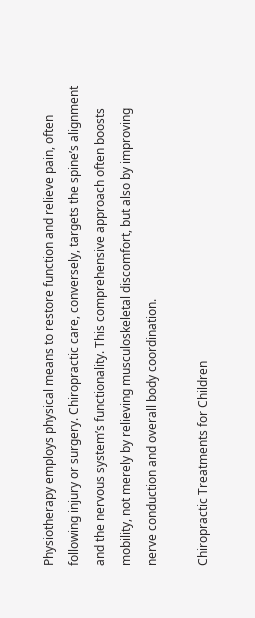Physiotherapy employs physical means to restore function and relieve pain, often following injury or surgery. Chiropractic care, conversely, targets the spine’s alignment and the nervous system’s functionality. This comprehensive approach often boosts mobility, not merely by relieving musculoskeletal discomfort, but also by improving nerve conduction and overall body coordination.

Chiropractic Treatments for Children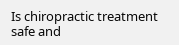Is chiropractic treatment safe and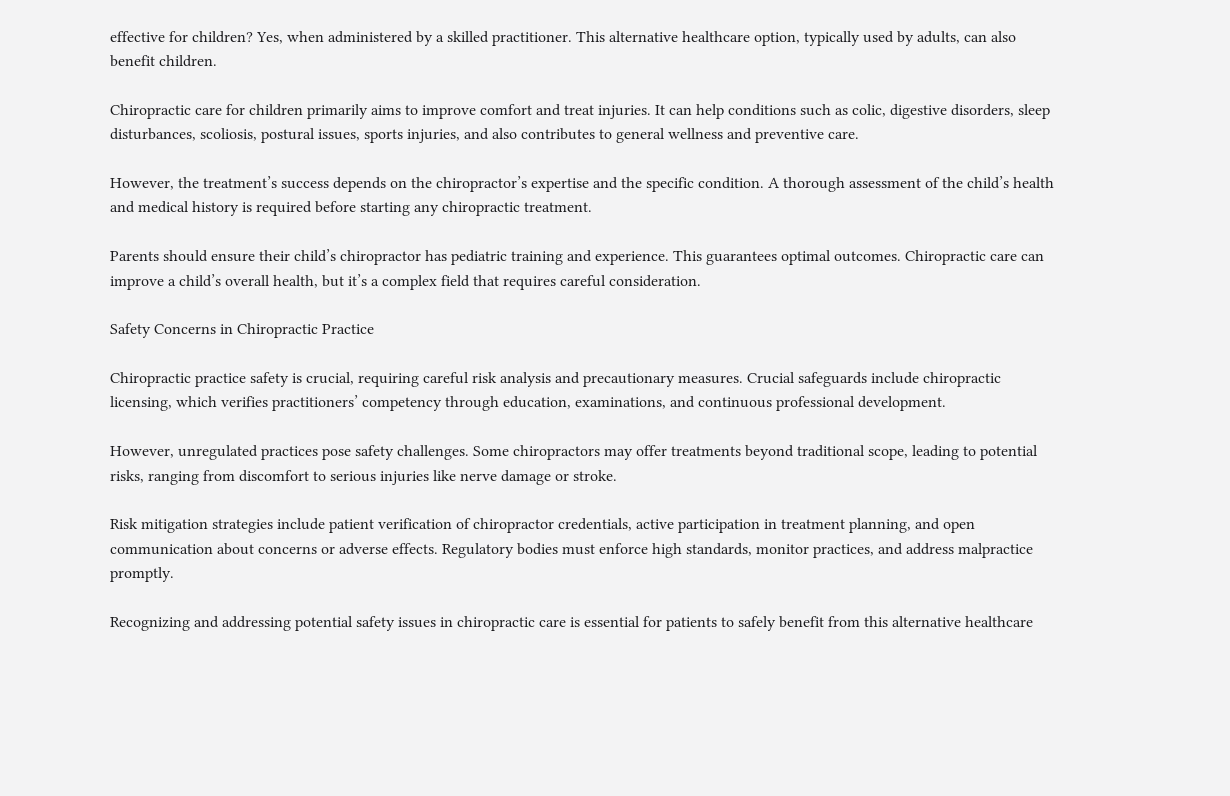effective for children? Yes, when administered by a skilled practitioner. This alternative healthcare option, typically used by adults, can also benefit children.

Chiropractic care for children primarily aims to improve comfort and treat injuries. It can help conditions such as colic, digestive disorders, sleep disturbances, scoliosis, postural issues, sports injuries, and also contributes to general wellness and preventive care.

However, the treatment’s success depends on the chiropractor’s expertise and the specific condition. A thorough assessment of the child’s health and medical history is required before starting any chiropractic treatment.

Parents should ensure their child’s chiropractor has pediatric training and experience. This guarantees optimal outcomes. Chiropractic care can improve a child’s overall health, but it’s a complex field that requires careful consideration.

Safety Concerns in Chiropractic Practice

Chiropractic practice safety is crucial, requiring careful risk analysis and precautionary measures. Crucial safeguards include chiropractic licensing, which verifies practitioners’ competency through education, examinations, and continuous professional development.

However, unregulated practices pose safety challenges. Some chiropractors may offer treatments beyond traditional scope, leading to potential risks, ranging from discomfort to serious injuries like nerve damage or stroke.

Risk mitigation strategies include patient verification of chiropractor credentials, active participation in treatment planning, and open communication about concerns or adverse effects. Regulatory bodies must enforce high standards, monitor practices, and address malpractice promptly.

Recognizing and addressing potential safety issues in chiropractic care is essential for patients to safely benefit from this alternative healthcare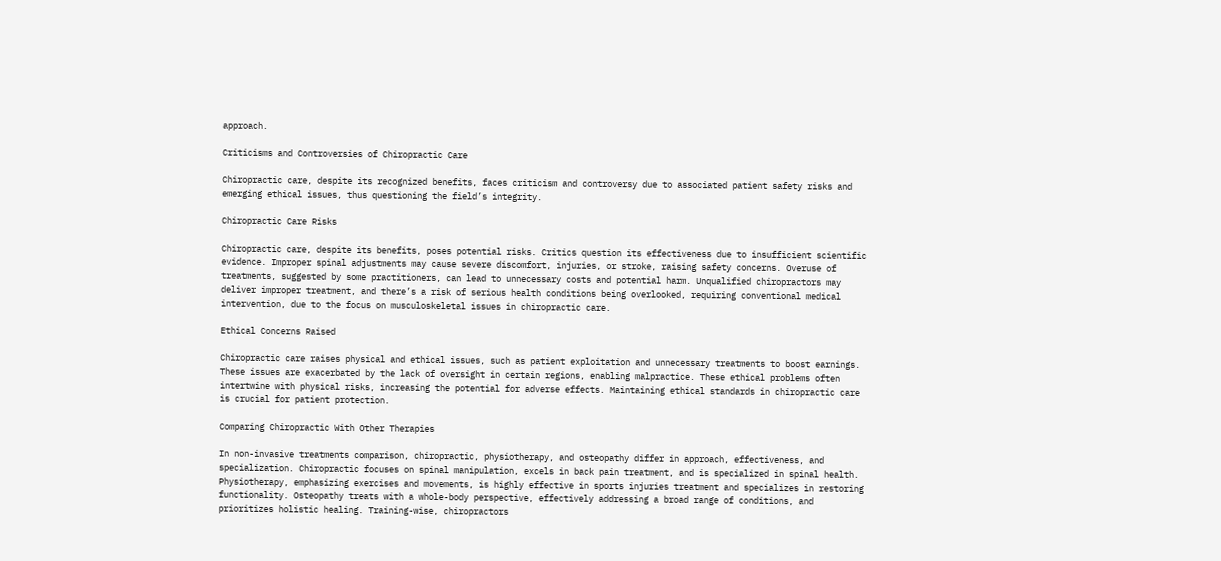approach.

Criticisms and Controversies of Chiropractic Care

Chiropractic care, despite its recognized benefits, faces criticism and controversy due to associated patient safety risks and emerging ethical issues, thus questioning the field’s integrity.

Chiropractic Care Risks

Chiropractic care, despite its benefits, poses potential risks. Critics question its effectiveness due to insufficient scientific evidence. Improper spinal adjustments may cause severe discomfort, injuries, or stroke, raising safety concerns. Overuse of treatments, suggested by some practitioners, can lead to unnecessary costs and potential harm. Unqualified chiropractors may deliver improper treatment, and there’s a risk of serious health conditions being overlooked, requiring conventional medical intervention, due to the focus on musculoskeletal issues in chiropractic care.

Ethical Concerns Raised

Chiropractic care raises physical and ethical issues, such as patient exploitation and unnecessary treatments to boost earnings. These issues are exacerbated by the lack of oversight in certain regions, enabling malpractice. These ethical problems often intertwine with physical risks, increasing the potential for adverse effects. Maintaining ethical standards in chiropractic care is crucial for patient protection.

Comparing Chiropractic With Other Therapies

In non-invasive treatments comparison, chiropractic, physiotherapy, and osteopathy differ in approach, effectiveness, and specialization. Chiropractic focuses on spinal manipulation, excels in back pain treatment, and is specialized in spinal health. Physiotherapy, emphasizing exercises and movements, is highly effective in sports injuries treatment and specializes in restoring functionality. Osteopathy treats with a whole-body perspective, effectively addressing a broad range of conditions, and prioritizes holistic healing. Training-wise, chiropractors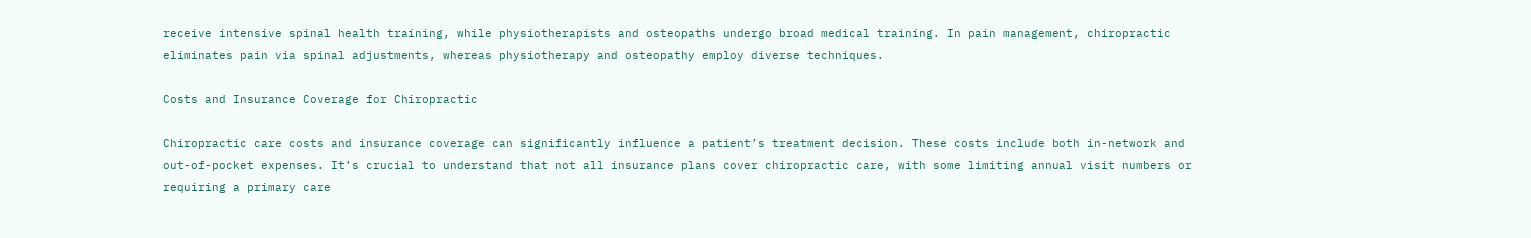receive intensive spinal health training, while physiotherapists and osteopaths undergo broad medical training. In pain management, chiropractic eliminates pain via spinal adjustments, whereas physiotherapy and osteopathy employ diverse techniques.

Costs and Insurance Coverage for Chiropractic

Chiropractic care costs and insurance coverage can significantly influence a patient’s treatment decision. These costs include both in-network and out-of-pocket expenses. It’s crucial to understand that not all insurance plans cover chiropractic care, with some limiting annual visit numbers or requiring a primary care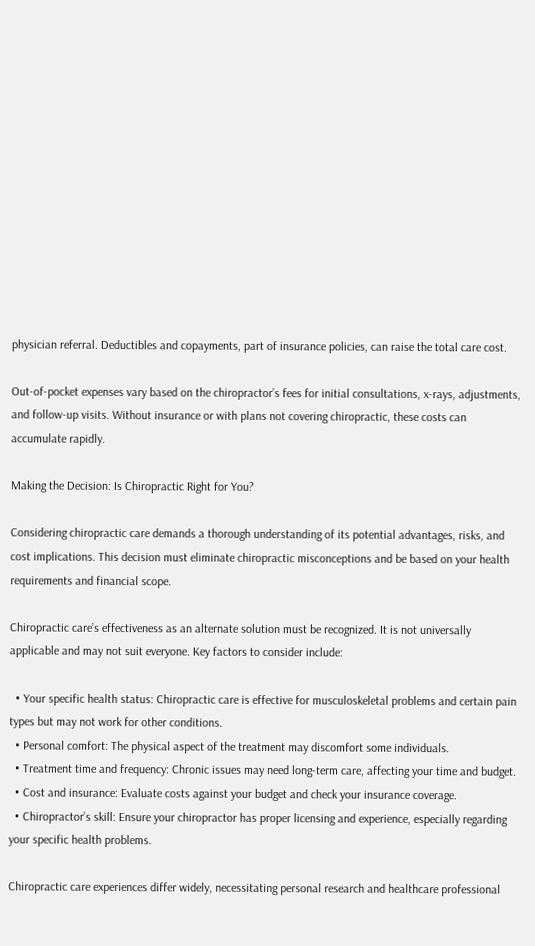physician referral. Deductibles and copayments, part of insurance policies, can raise the total care cost.

Out-of-pocket expenses vary based on the chiropractor’s fees for initial consultations, x-rays, adjustments, and follow-up visits. Without insurance or with plans not covering chiropractic, these costs can accumulate rapidly.

Making the Decision: Is Chiropractic Right for You?

Considering chiropractic care demands a thorough understanding of its potential advantages, risks, and cost implications. This decision must eliminate chiropractic misconceptions and be based on your health requirements and financial scope.

Chiropractic care’s effectiveness as an alternate solution must be recognized. It is not universally applicable and may not suit everyone. Key factors to consider include:

  • Your specific health status: Chiropractic care is effective for musculoskeletal problems and certain pain types but may not work for other conditions.
  • Personal comfort: The physical aspect of the treatment may discomfort some individuals.
  • Treatment time and frequency: Chronic issues may need long-term care, affecting your time and budget.
  • Cost and insurance: Evaluate costs against your budget and check your insurance coverage.
  • Chiropractor’s skill: Ensure your chiropractor has proper licensing and experience, especially regarding your specific health problems.

Chiropractic care experiences differ widely, necessitating personal research and healthcare professional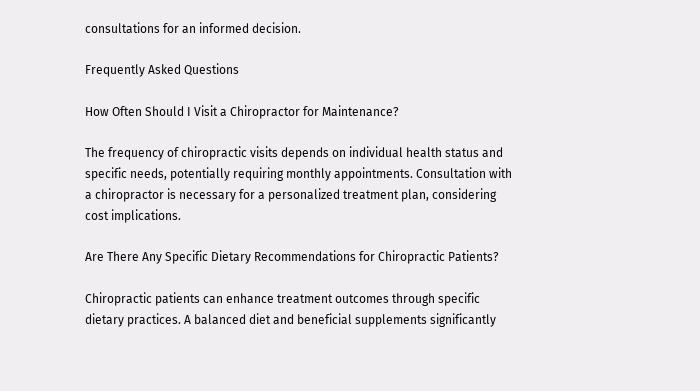consultations for an informed decision.

Frequently Asked Questions

How Often Should I Visit a Chiropractor for Maintenance?

The frequency of chiropractic visits depends on individual health status and specific needs, potentially requiring monthly appointments. Consultation with a chiropractor is necessary for a personalized treatment plan, considering cost implications.

Are There Any Specific Dietary Recommendations for Chiropractic Patients?

Chiropractic patients can enhance treatment outcomes through specific dietary practices. A balanced diet and beneficial supplements significantly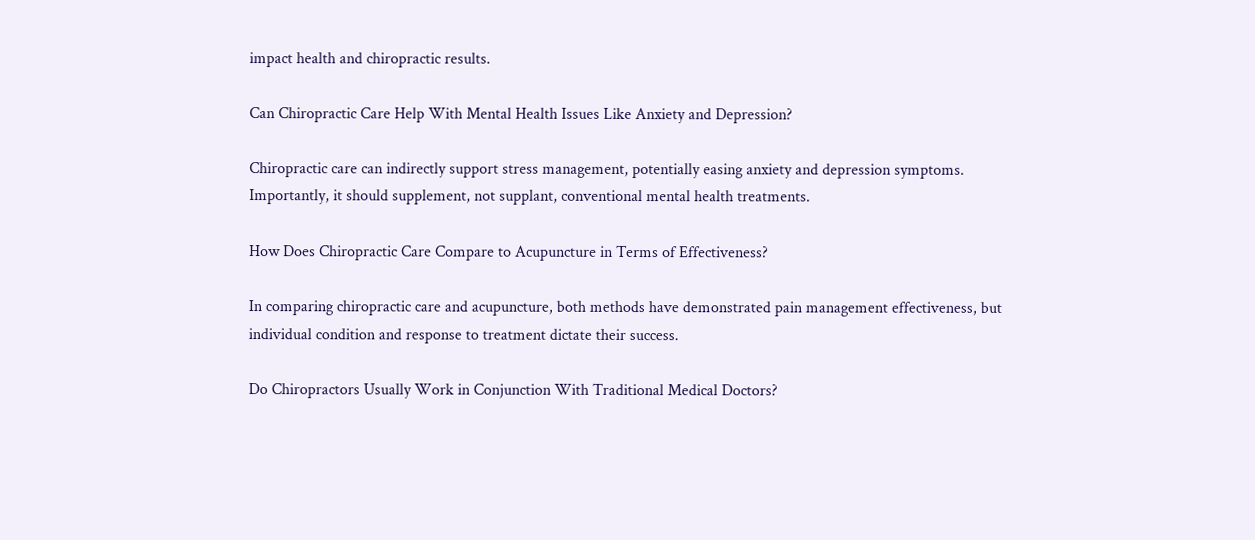impact health and chiropractic results.

Can Chiropractic Care Help With Mental Health Issues Like Anxiety and Depression?

Chiropractic care can indirectly support stress management, potentially easing anxiety and depression symptoms. Importantly, it should supplement, not supplant, conventional mental health treatments.

How Does Chiropractic Care Compare to Acupuncture in Terms of Effectiveness?

In comparing chiropractic care and acupuncture, both methods have demonstrated pain management effectiveness, but individual condition and response to treatment dictate their success.

Do Chiropractors Usually Work in Conjunction With Traditional Medical Doctors?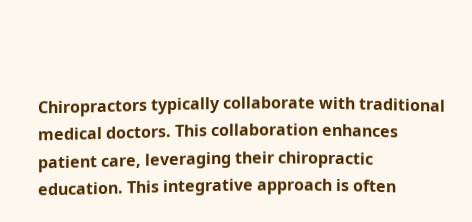Chiropractors typically collaborate with traditional medical doctors. This collaboration enhances patient care, leveraging their chiropractic education. This integrative approach is often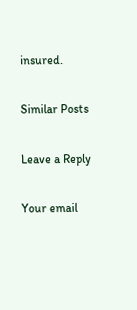insured.

Similar Posts

Leave a Reply

Your email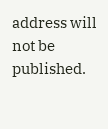address will not be published.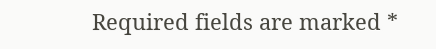Required fields are marked *